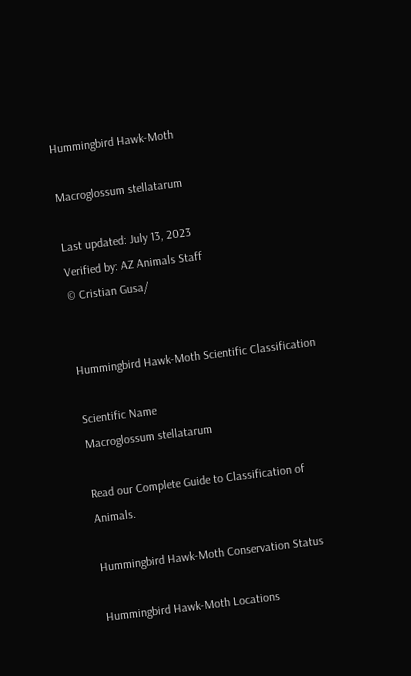Hummingbird Hawk-Moth

Macroglossum stellatarum

Last updated: July 13, 2023
Verified by: AZ Animals Staff
© Cristian Gusa/


Hummingbird Hawk-Moth Scientific Classification

Scientific Name
Macroglossum stellatarum

Read our Complete Guide to Classification of Animals.

Hummingbird Hawk-Moth Conservation Status

Hummingbird Hawk-Moth Locations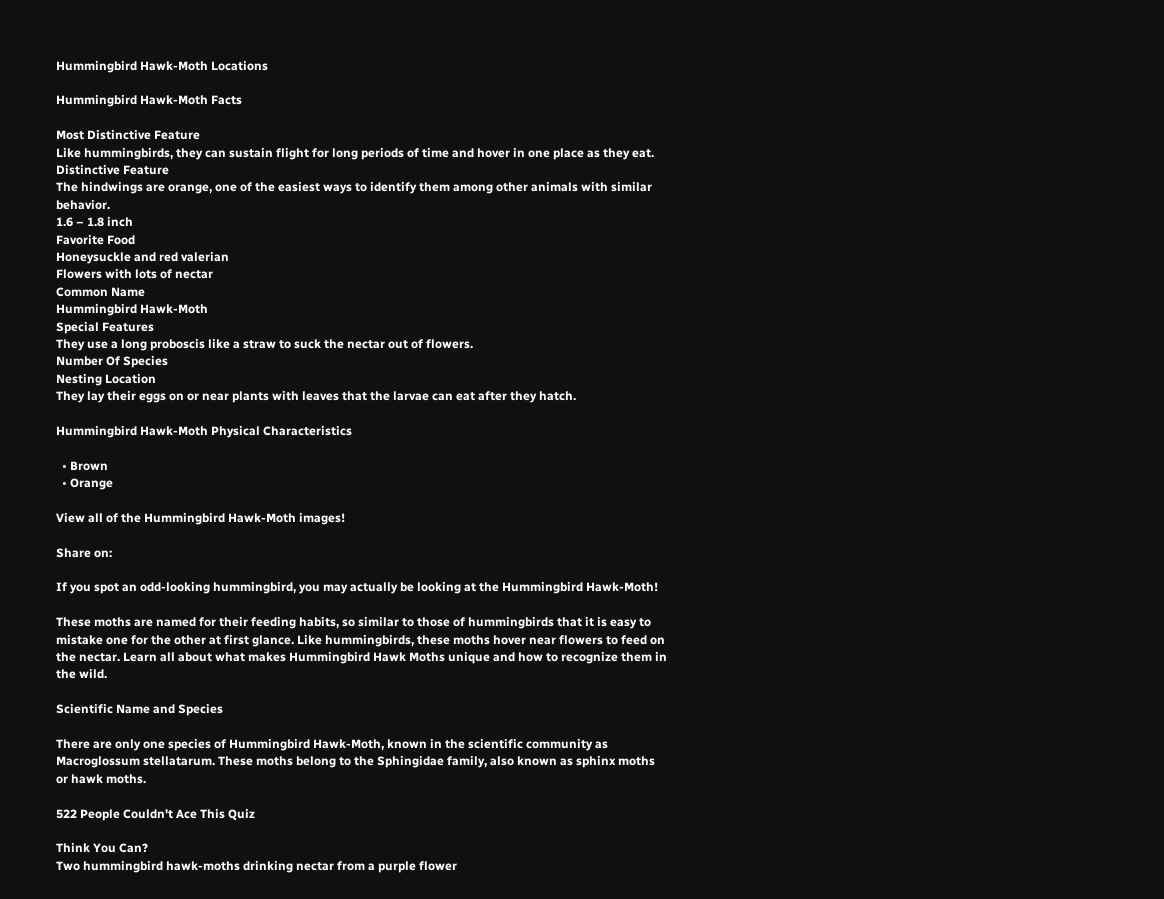Hummingbird Hawk-Moth Locations

Hummingbird Hawk-Moth Facts

Most Distinctive Feature
Like hummingbirds, they can sustain flight for long periods of time and hover in one place as they eat.
Distinctive Feature
The hindwings are orange, one of the easiest ways to identify them among other animals with similar behavior.
1.6 – 1.8 inch
Favorite Food
Honeysuckle and red valerian
Flowers with lots of nectar
Common Name
Hummingbird Hawk-Moth
Special Features
They use a long proboscis like a straw to suck the nectar out of flowers.
Number Of Species
Nesting Location
They lay their eggs on or near plants with leaves that the larvae can eat after they hatch.

Hummingbird Hawk-Moth Physical Characteristics

  • Brown
  • Orange

View all of the Hummingbird Hawk-Moth images!

Share on:

If you spot an odd-looking hummingbird, you may actually be looking at the Hummingbird Hawk-Moth!

These moths are named for their feeding habits, so similar to those of hummingbirds that it is easy to mistake one for the other at first glance. Like hummingbirds, these moths hover near flowers to feed on the nectar. Learn all about what makes Hummingbird Hawk Moths unique and how to recognize them in the wild.

Scientific Name and Species

There are only one species of Hummingbird Hawk-Moth, known in the scientific community as Macroglossum stellatarum. These moths belong to the Sphingidae family, also known as sphinx moths or hawk moths.

522 People Couldn't Ace This Quiz

Think You Can?
Two hummingbird hawk-moths drinking nectar from a purple flower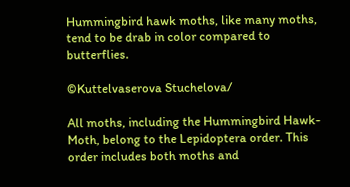Hummingbird hawk moths, like many moths, tend to be drab in color compared to butterflies.

©Kuttelvaserova Stuchelova/

All moths, including the Hummingbird Hawk-Moth, belong to the Lepidoptera order. This order includes both moths and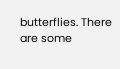butterflies. There are some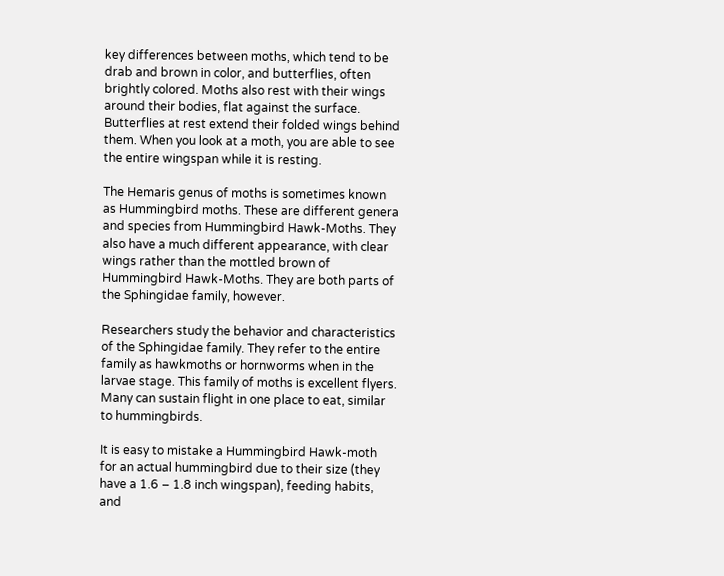key differences between moths, which tend to be drab and brown in color, and butterflies, often brightly colored. Moths also rest with their wings around their bodies, flat against the surface. Butterflies at rest extend their folded wings behind them. When you look at a moth, you are able to see the entire wingspan while it is resting.

The Hemaris genus of moths is sometimes known as Hummingbird moths. These are different genera and species from Hummingbird Hawk-Moths. They also have a much different appearance, with clear wings rather than the mottled brown of Hummingbird Hawk-Moths. They are both parts of the Sphingidae family, however.

Researchers study the behavior and characteristics of the Sphingidae family. They refer to the entire family as hawkmoths or hornworms when in the larvae stage. This family of moths is excellent flyers. Many can sustain flight in one place to eat, similar to hummingbirds.

It is easy to mistake a Hummingbird Hawk-moth for an actual hummingbird due to their size (they have a 1.6 – 1.8 inch wingspan), feeding habits, and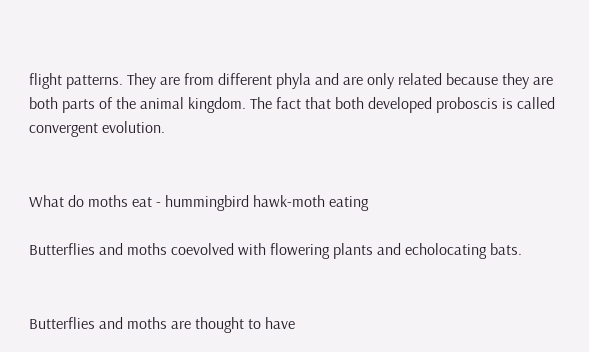flight patterns. They are from different phyla and are only related because they are both parts of the animal kingdom. The fact that both developed proboscis is called convergent evolution.


What do moths eat - hummingbird hawk-moth eating

Butterflies and moths coevolved with flowering plants and echolocating bats.


Butterflies and moths are thought to have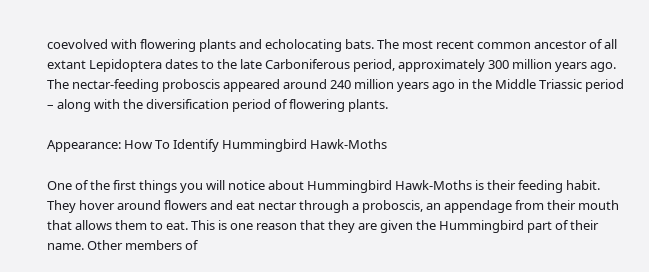coevolved with flowering plants and echolocating bats. The most recent common ancestor of all extant Lepidoptera dates to the late Carboniferous period, approximately 300 million years ago. The nectar-feeding proboscis appeared around 240 million years ago in the Middle Triassic period – along with the diversification period of flowering plants.

Appearance: How To Identify Hummingbird Hawk-Moths

One of the first things you will notice about Hummingbird Hawk-Moths is their feeding habit. They hover around flowers and eat nectar through a proboscis, an appendage from their mouth that allows them to eat. This is one reason that they are given the Hummingbird part of their name. Other members of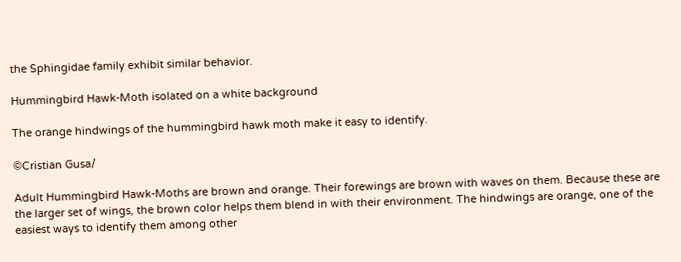the Sphingidae family exhibit similar behavior.

Hummingbird Hawk-Moth isolated on a white background

The orange hindwings of the hummingbird hawk moth make it easy to identify.

©Cristian Gusa/

Adult Hummingbird Hawk-Moths are brown and orange. Their forewings are brown with waves on them. Because these are the larger set of wings, the brown color helps them blend in with their environment. The hindwings are orange, one of the easiest ways to identify them among other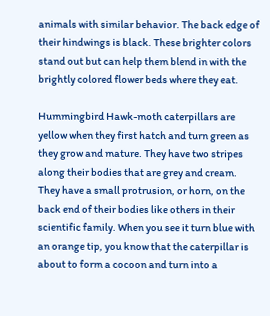animals with similar behavior. The back edge of their hindwings is black. These brighter colors stand out but can help them blend in with the brightly colored flower beds where they eat.

Hummingbird Hawk-moth caterpillars are yellow when they first hatch and turn green as they grow and mature. They have two stripes along their bodies that are grey and cream. They have a small protrusion, or horn, on the back end of their bodies like others in their scientific family. When you see it turn blue with an orange tip, you know that the caterpillar is about to form a cocoon and turn into a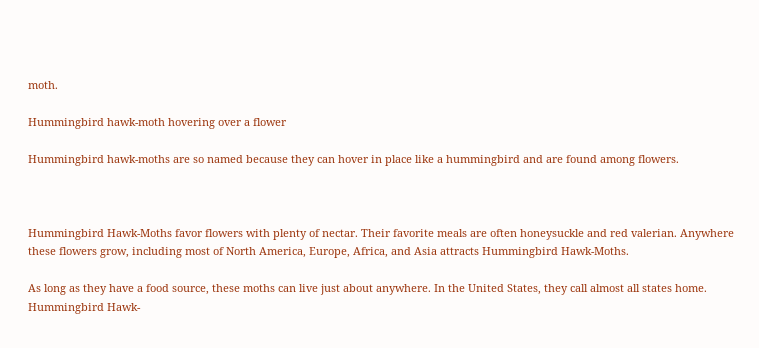moth.

Hummingbird hawk-moth hovering over a flower

Hummingbird hawk-moths are so named because they can hover in place like a hummingbird and are found among flowers.



Hummingbird Hawk-Moths favor flowers with plenty of nectar. Their favorite meals are often honeysuckle and red valerian. Anywhere these flowers grow, including most of North America, Europe, Africa, and Asia attracts Hummingbird Hawk-Moths.

As long as they have a food source, these moths can live just about anywhere. In the United States, they call almost all states home. Hummingbird Hawk-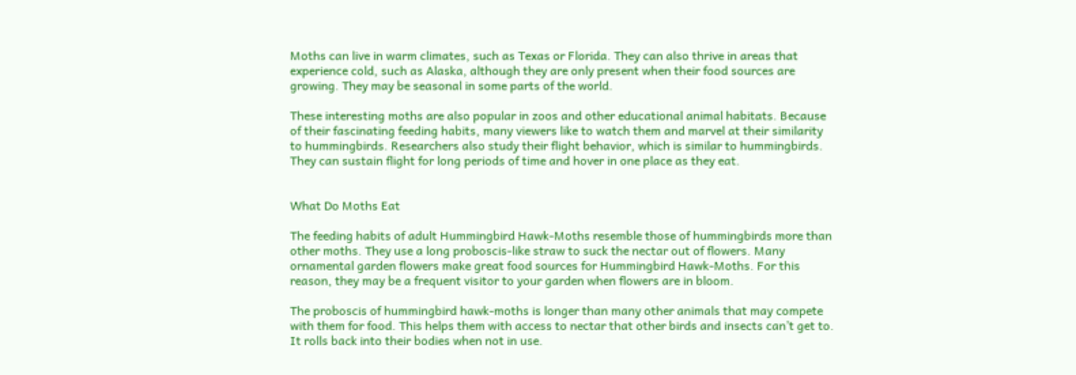Moths can live in warm climates, such as Texas or Florida. They can also thrive in areas that experience cold, such as Alaska, although they are only present when their food sources are growing. They may be seasonal in some parts of the world.

These interesting moths are also popular in zoos and other educational animal habitats. Because of their fascinating feeding habits, many viewers like to watch them and marvel at their similarity to hummingbirds. Researchers also study their flight behavior, which is similar to hummingbirds. They can sustain flight for long periods of time and hover in one place as they eat.


What Do Moths Eat

The feeding habits of adult Hummingbird Hawk-Moths resemble those of hummingbirds more than other moths. They use a long proboscis-like straw to suck the nectar out of flowers. Many ornamental garden flowers make great food sources for Hummingbird Hawk-Moths. For this reason, they may be a frequent visitor to your garden when flowers are in bloom.

The proboscis of hummingbird hawk-moths is longer than many other animals that may compete with them for food. This helps them with access to nectar that other birds and insects can’t get to. It rolls back into their bodies when not in use.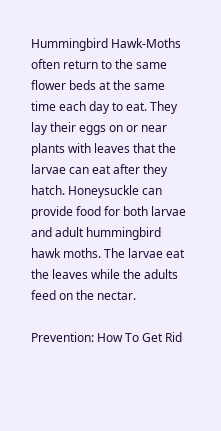Hummingbird Hawk-Moths often return to the same flower beds at the same time each day to eat. They lay their eggs on or near plants with leaves that the larvae can eat after they hatch. Honeysuckle can provide food for both larvae and adult hummingbird hawk moths. The larvae eat the leaves while the adults feed on the nectar.

Prevention: How To Get Rid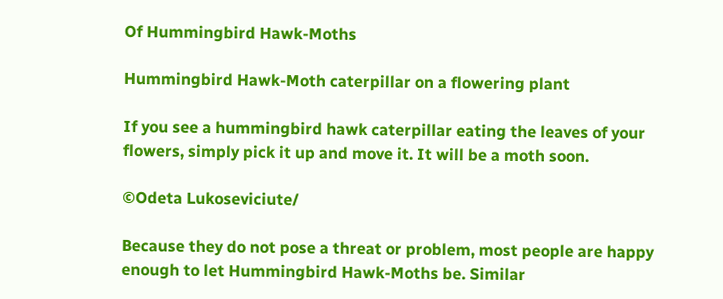Of Hummingbird Hawk-Moths

Hummingbird Hawk-Moth caterpillar on a flowering plant

If you see a hummingbird hawk caterpillar eating the leaves of your flowers, simply pick it up and move it. It will be a moth soon.

©Odeta Lukoseviciute/

Because they do not pose a threat or problem, most people are happy enough to let Hummingbird Hawk-Moths be. Similar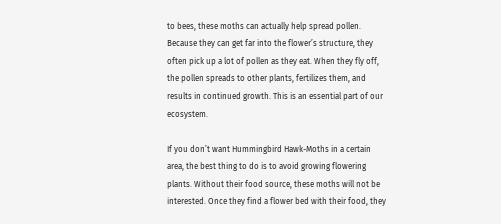to bees, these moths can actually help spread pollen. Because they can get far into the flower’s structure, they often pick up a lot of pollen as they eat. When they fly off, the pollen spreads to other plants, fertilizes them, and results in continued growth. This is an essential part of our ecosystem.

If you don’t want Hummingbird Hawk-Moths in a certain area, the best thing to do is to avoid growing flowering plants. Without their food source, these moths will not be interested. Once they find a flower bed with their food, they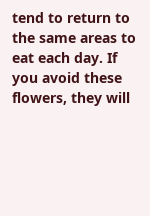tend to return to the same areas to eat each day. If you avoid these flowers, they will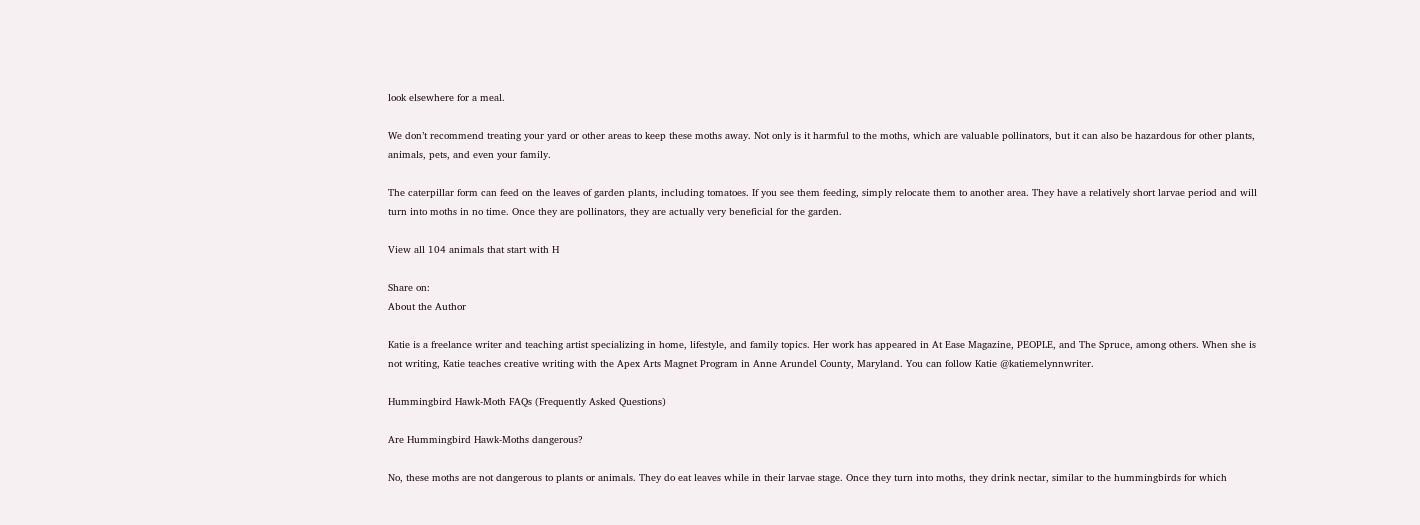look elsewhere for a meal.

We don’t recommend treating your yard or other areas to keep these moths away. Not only is it harmful to the moths, which are valuable pollinators, but it can also be hazardous for other plants, animals, pets, and even your family.

The caterpillar form can feed on the leaves of garden plants, including tomatoes. If you see them feeding, simply relocate them to another area. They have a relatively short larvae period and will turn into moths in no time. Once they are pollinators, they are actually very beneficial for the garden.

View all 104 animals that start with H

Share on:
About the Author

Katie is a freelance writer and teaching artist specializing in home, lifestyle, and family topics. Her work has appeared in At Ease Magazine, PEOPLE, and The Spruce, among others. When she is not writing, Katie teaches creative writing with the Apex Arts Magnet Program in Anne Arundel County, Maryland. You can follow Katie @katiemelynnwriter.

Hummingbird Hawk-Moth FAQs (Frequently Asked Questions)

Are Hummingbird Hawk-Moths dangerous?

No, these moths are not dangerous to plants or animals. They do eat leaves while in their larvae stage. Once they turn into moths, they drink nectar, similar to the hummingbirds for which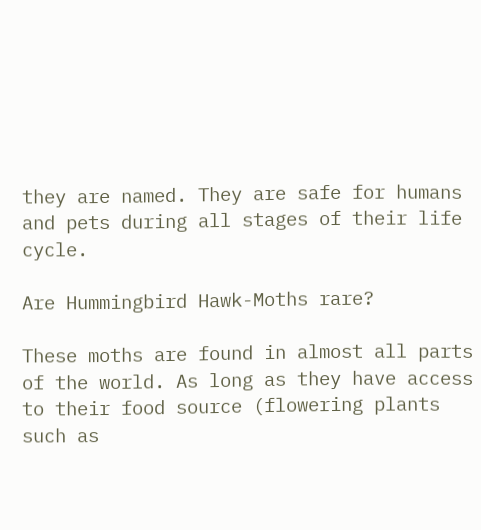they are named. They are safe for humans and pets during all stages of their life cycle.

Are Hummingbird Hawk-Moths rare?

These moths are found in almost all parts of the world. As long as they have access to their food source (flowering plants such as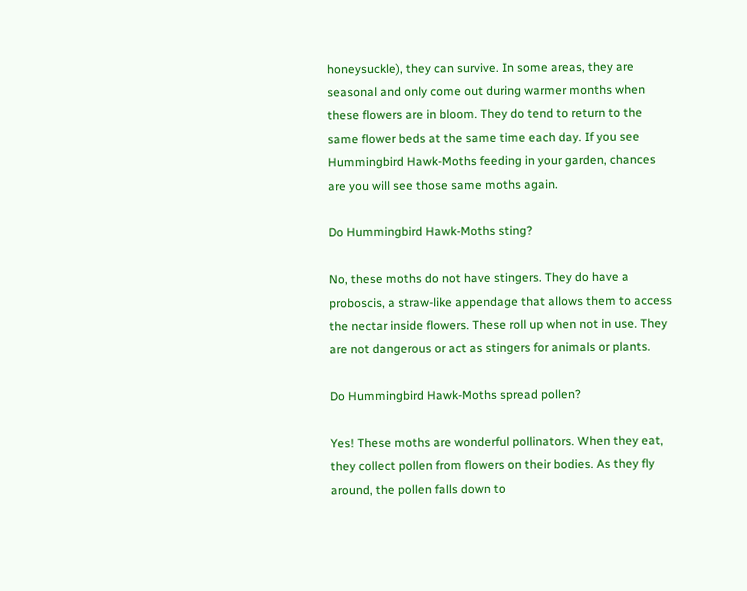honeysuckle), they can survive. In some areas, they are seasonal and only come out during warmer months when these flowers are in bloom. They do tend to return to the same flower beds at the same time each day. If you see Hummingbird Hawk-Moths feeding in your garden, chances are you will see those same moths again.

Do Hummingbird Hawk-Moths sting?

No, these moths do not have stingers. They do have a proboscis, a straw-like appendage that allows them to access the nectar inside flowers. These roll up when not in use. They are not dangerous or act as stingers for animals or plants.

Do Hummingbird Hawk-Moths spread pollen?

Yes! These moths are wonderful pollinators. When they eat, they collect pollen from flowers on their bodies. As they fly around, the pollen falls down to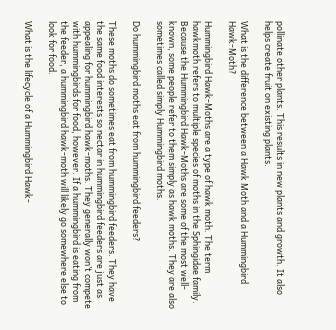pollinate other plants. This results in new plants and growth. It also helps create fruit on existing plants.

What is the difference between a Hawk Moth and a Hummingbird Hawk-Moth?

Hummingbird Hawk-Moths are a type of hawk moth. The term hawkmoth refers to multiple species of moths in the Sphingidae family. Because the Hummingbird Hawk-Moths are some of the most well-known, some people refer to them simply as hawk moths. They are also sometimes called simply Hummingbird moths.

Do hummingbird moths eat from hummingbird feeders?

These moths do sometimes eat from hummingbird feeders. They have the same food interests so nectar in hummingbird feeders are just as appealing for hummingbird hawk-moths. They generally won’t compete with hummingbirds for food, however. If a hummingbird is eating from the feeder, a hummingbird hawk-moth will likely go somewhere else to look for food.

What is the lifecycle of a Hummingbird Hawk-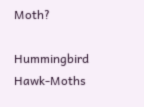Moth?

Hummingbird Hawk-Moths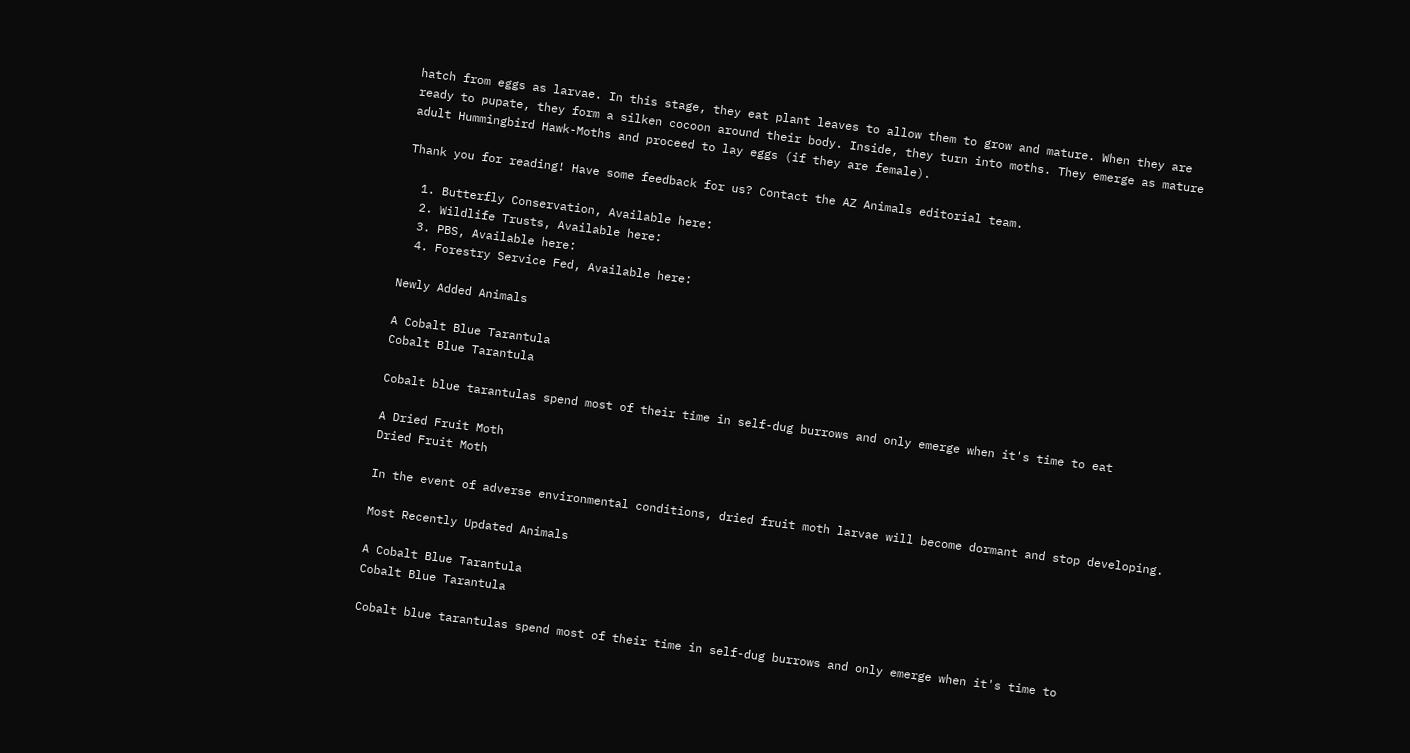hatch from eggs as larvae. In this stage, they eat plant leaves to allow them to grow and mature. When they are ready to pupate, they form a silken cocoon around their body. Inside, they turn into moths. They emerge as mature adult Hummingbird Hawk-Moths and proceed to lay eggs (if they are female).

Thank you for reading! Have some feedback for us? Contact the AZ Animals editorial team.

  1. Butterfly Conservation, Available here:
  2. Wildlife Trusts, Available here:
  3. PBS, Available here:
  4. Forestry Service Fed, Available here:

Newly Added Animals

A Cobalt Blue Tarantula
Cobalt Blue Tarantula

Cobalt blue tarantulas spend most of their time in self-dug burrows and only emerge when it's time to eat

A Dried Fruit Moth
Dried Fruit Moth

In the event of adverse environmental conditions, dried fruit moth larvae will become dormant and stop developing.

Most Recently Updated Animals

A Cobalt Blue Tarantula
Cobalt Blue Tarantula

Cobalt blue tarantulas spend most of their time in self-dug burrows and only emerge when it's time to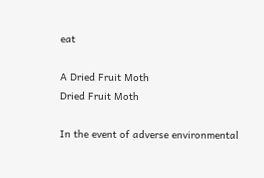eat

A Dried Fruit Moth
Dried Fruit Moth

In the event of adverse environmental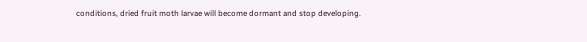conditions, dried fruit moth larvae will become dormant and stop developing.